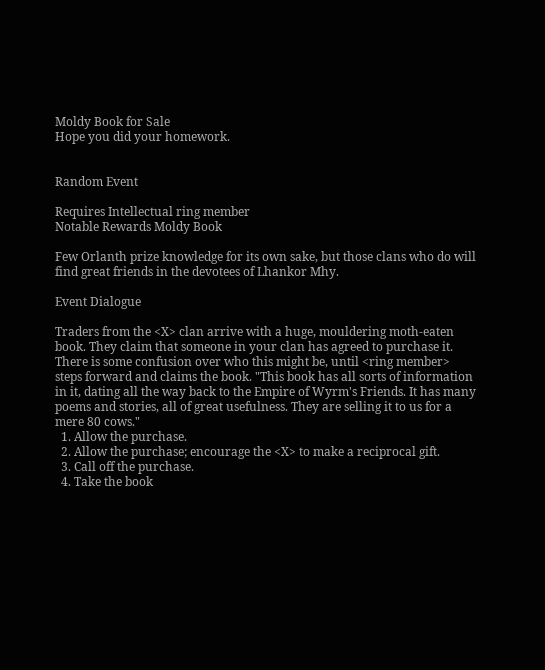Moldy Book for Sale
Hope you did your homework.


Random Event

Requires Intellectual ring member
Notable Rewards Moldy Book

Few Orlanth prize knowledge for its own sake, but those clans who do will find great friends in the devotees of Lhankor Mhy.

Event Dialogue

Traders from the <X> clan arrive with a huge, mouldering moth-eaten book. They claim that someone in your clan has agreed to purchase it. There is some confusion over who this might be, until <ring member> steps forward and claims the book. "This book has all sorts of information in it, dating all the way back to the Empire of Wyrm's Friends. It has many poems and stories, all of great usefulness. They are selling it to us for a mere 80 cows."
  1. Allow the purchase.
  2. Allow the purchase; encourage the <X> to make a reciprocal gift.
  3. Call off the purchase.
  4. Take the book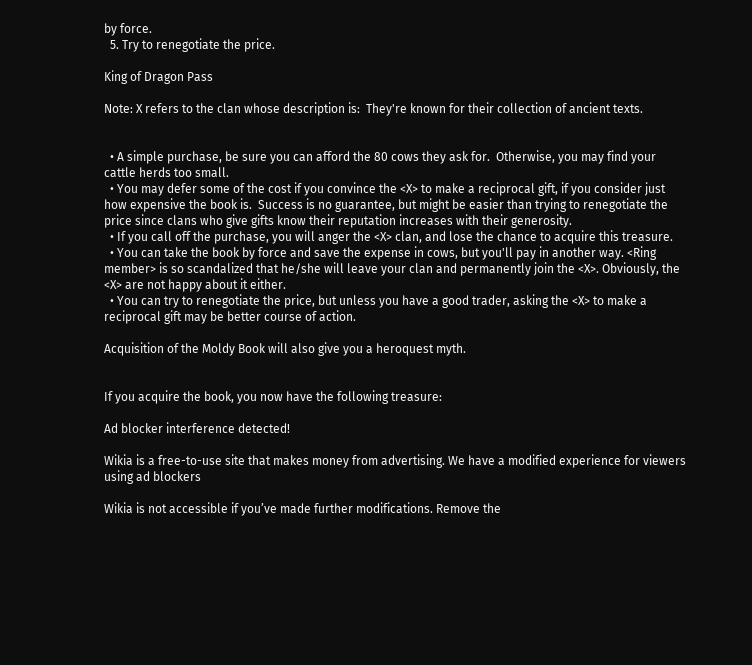by force.
  5. Try to renegotiate the price.

King of Dragon Pass

Note: X refers to the clan whose description is:  They're known for their collection of ancient texts.


  • A simple purchase, be sure you can afford the 80 cows they ask for.  Otherwise, you may find your cattle herds too small.
  • You may defer some of the cost if you convince the <X> to make a reciprocal gift, if you consider just how expensive the book is.  Success is no guarantee, but might be easier than trying to renegotiate the price since clans who give gifts know their reputation increases with their generosity.
  • If you call off the purchase, you will anger the <X> clan, and lose the chance to acquire this treasure.
  • You can take the book by force and save the expense in cows, but you'll pay in another way. <Ring member> is so scandalized that he/she will leave your clan and permanently join the <X>. Obviously, the <X> are not happy about it either.
  • You can try to renegotiate the price, but unless you have a good trader, asking the <X> to make a reciprocal gift may be better course of action.

Acquisition of the Moldy Book will also give you a heroquest myth.


If you acquire the book, you now have the following treasure:

Ad blocker interference detected!

Wikia is a free-to-use site that makes money from advertising. We have a modified experience for viewers using ad blockers

Wikia is not accessible if you’ve made further modifications. Remove the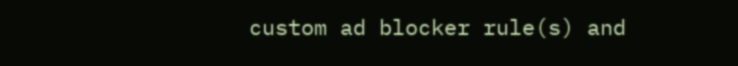custom ad blocker rule(s) and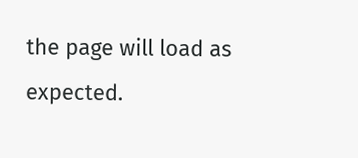the page will load as expected.